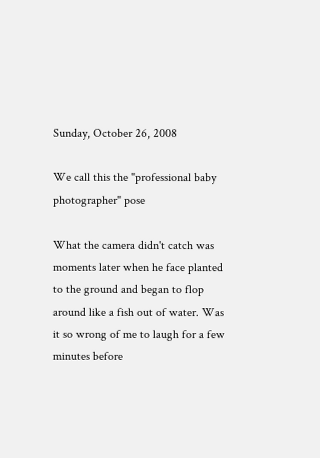Sunday, October 26, 2008

We call this the "professional baby photographer" pose

What the camera didn't catch was moments later when he face planted to the ground and began to flop around like a fish out of water. Was it so wrong of me to laugh for a few minutes before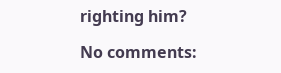righting him?

No comments: